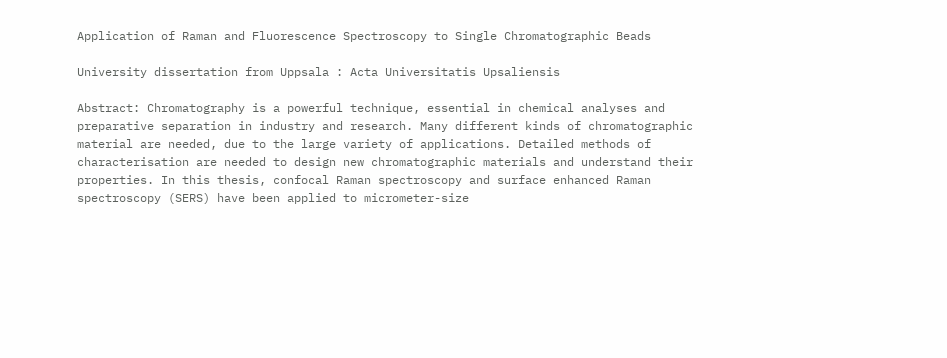Application of Raman and Fluorescence Spectroscopy to Single Chromatographic Beads

University dissertation from Uppsala : Acta Universitatis Upsaliensis

Abstract: Chromatography is a powerful technique, essential in chemical analyses and preparative separation in industry and research. Many different kinds of chromatographic material are needed, due to the large variety of applications. Detailed methods of characterisation are needed to design new chromatographic materials and understand their properties. In this thesis, confocal Raman spectroscopy and surface enhanced Raman spectroscopy (SERS) have been applied to micrometer-size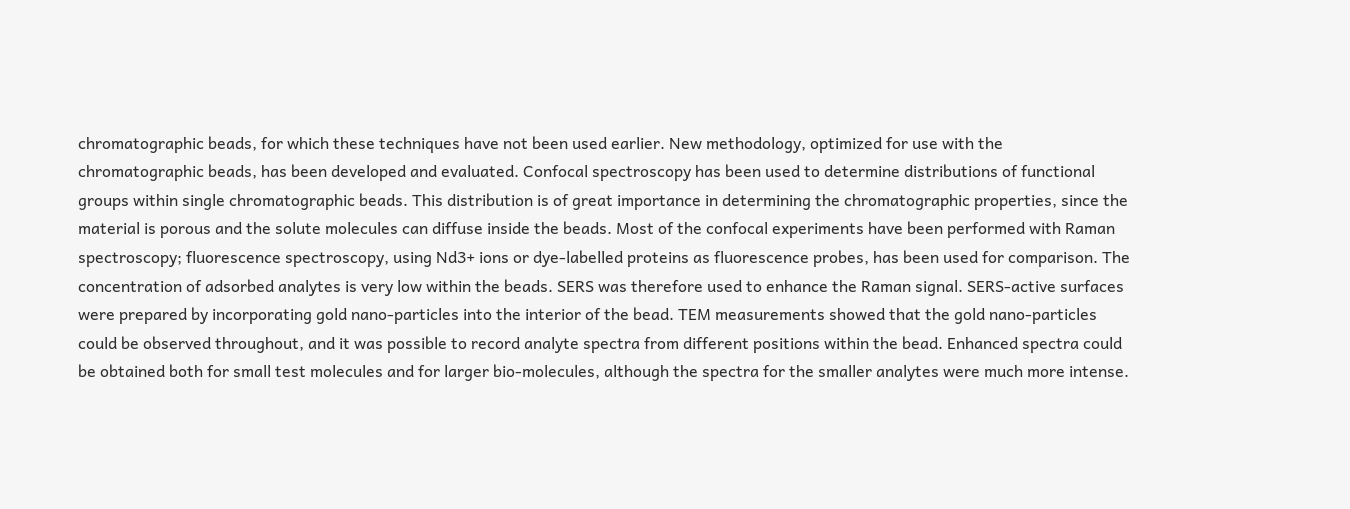chromatographic beads, for which these techniques have not been used earlier. New methodology, optimized for use with the chromatographic beads, has been developed and evaluated. Confocal spectroscopy has been used to determine distributions of functional groups within single chromatographic beads. This distribution is of great importance in determining the chromatographic properties, since the material is porous and the solute molecules can diffuse inside the beads. Most of the confocal experiments have been performed with Raman spectroscopy; fluorescence spectroscopy, using Nd3+ ions or dye-labelled proteins as fluorescence probes, has been used for comparison. The concentration of adsorbed analytes is very low within the beads. SERS was therefore used to enhance the Raman signal. SERS-active surfaces were prepared by incorporating gold nano-particles into the interior of the bead. TEM measurements showed that the gold nano-particles could be observed throughout, and it was possible to record analyte spectra from different positions within the bead. Enhanced spectra could be obtained both for small test molecules and for larger bio-molecules, although the spectra for the smaller analytes were much more intense.